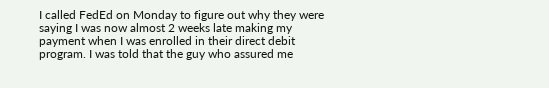I called FedEd on Monday to figure out why they were saying I was now almost 2 weeks late making my payment when I was enrolled in their direct debit program. I was told that the guy who assured me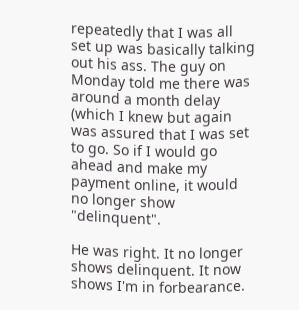repeatedly that I was all set up was basically talking out his ass. The guy on Monday told me there was around a month delay (which I knew but again was assured that I was set to go. So if I would go ahead and make my payment online, it would no longer show "delinquent".

He was right. It no longer shows delinquent. It now shows I'm in forbearance.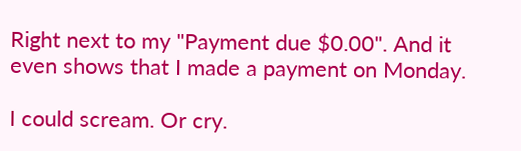Right next to my "Payment due $0.00". And it even shows that I made a payment on Monday.

I could scream. Or cry.